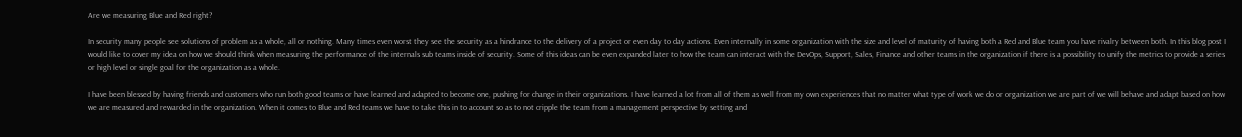Are we measuring Blue and Red right?

In security many people see solutions of problem as a whole, all or nothing. Many times even worst they see the security as a hindrance to the delivery of a project or even day to day actions. Even internally in some organization with the size and level of maturity of having both a Red and Blue team you have rivalry between both. In this blog post I would like to cover my idea on how we should think when measuring the performance of the internals sub teams inside of security. Some of this ideas can be even expanded later to how the team can interact with the DevOps, Support, Sales, Finance and other teams in the organization if there is a possibility to unify the metrics to provide a series or high level or single goal for the organization as a whole.

I have been blessed by having friends and customers who run both good teams or have learned and adapted to become one, pushing for change in their organizations. I have learned a lot from all of them as well from my own experiences that no matter what type of work we do or organization we are part of we will behave and adapt based on how we are measured and rewarded in the organization. When it comes to Blue and Red teams we have to take this in to account so as to not cripple the team from a management perspective by setting and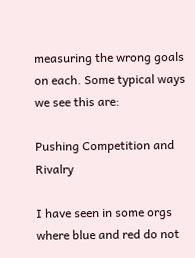measuring the wrong goals on each. Some typical ways we see this are:

Pushing Competition and Rivalry

I have seen in some orgs where blue and red do not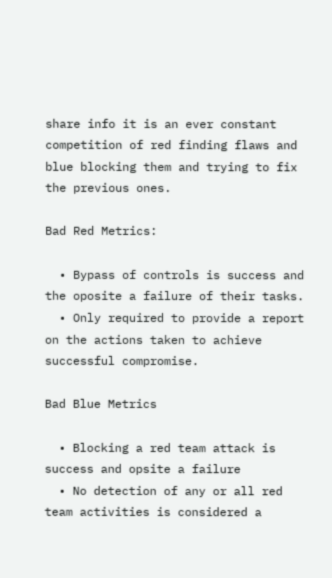share info it is an ever constant competition of red finding flaws and blue blocking them and trying to fix the previous ones.

Bad Red Metrics:

  • Bypass of controls is success and the oposite a failure of their tasks.
  • Only required to provide a report on the actions taken to achieve successful compromise.

Bad Blue Metrics

  • Blocking a red team attack is success and opsite a failure
  • No detection of any or all red team activities is considered a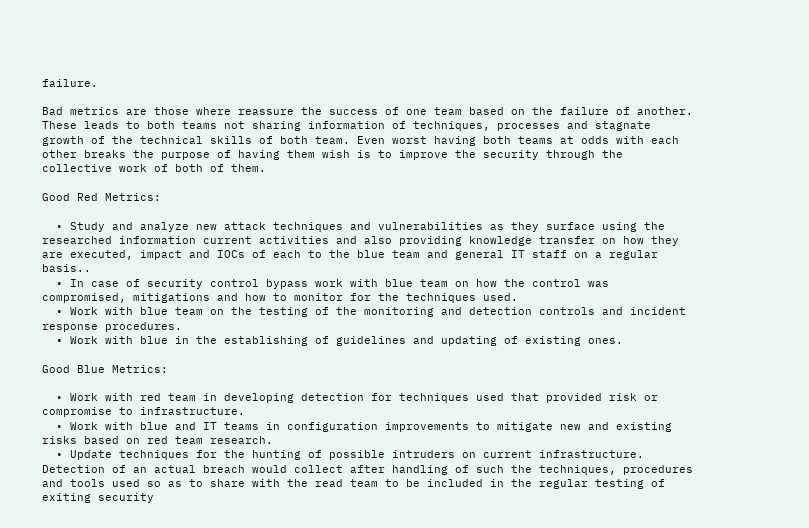failure.

Bad metrics are those where reassure the success of one team based on the failure of another. These leads to both teams not sharing information of techniques, processes and stagnate growth of the technical skills of both team. Even worst having both teams at odds with each other breaks the purpose of having them wish is to improve the security through the collective work of both of them.

Good Red Metrics:

  • Study and analyze new attack techniques and vulnerabilities as they surface using the researched information current activities and also providing knowledge transfer on how they are executed, impact and IOCs of each to the blue team and general IT staff on a regular basis..
  • In case of security control bypass work with blue team on how the control was compromised, mitigations and how to monitor for the techniques used.
  • Work with blue team on the testing of the monitoring and detection controls and incident response procedures.
  • Work with blue in the establishing of guidelines and updating of existing ones.

Good Blue Metrics:

  • Work with red team in developing detection for techniques used that provided risk or compromise to infrastructure.
  • Work with blue and IT teams in configuration improvements to mitigate new and existing risks based on red team research.
  • Update techniques for the hunting of possible intruders on current infrastructure. Detection of an actual breach would collect after handling of such the techniques, procedures and tools used so as to share with the read team to be included in the regular testing of exiting security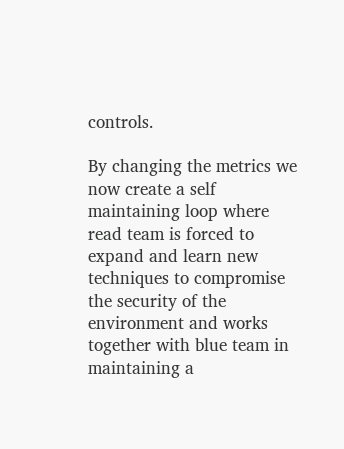controls.

By changing the metrics we now create a self maintaining loop where read team is forced to expand and learn new techniques to compromise the security of the environment and works together with blue team in maintaining a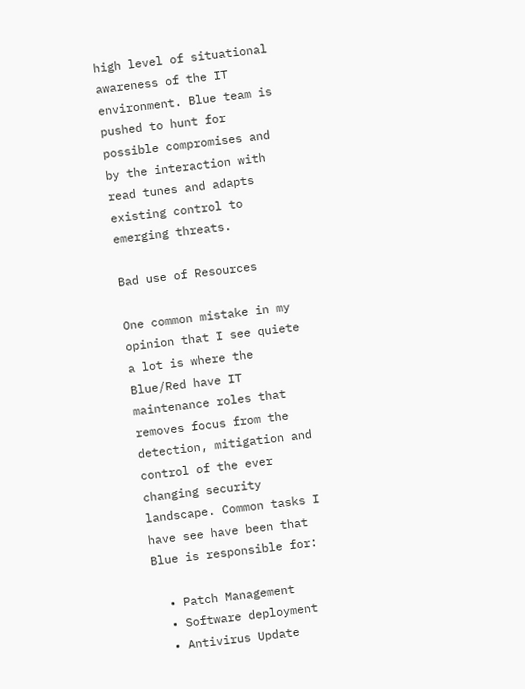high level of situational awareness of the IT environment. Blue team is pushed to hunt for possible compromises and by the interaction with read tunes and adapts existing control to emerging threats.

Bad use of Resources

One common mistake in my opinion that I see quiete a lot is where the Blue/Red have IT maintenance roles that removes focus from the detection, mitigation and control of the ever changing security landscape. Common tasks I have see have been that Blue is responsible for:

  • Patch Management
  • Software deployment
  • Antivirus Update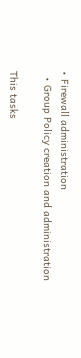• Firewall administration
  • Group Policy creation and administration

This tasks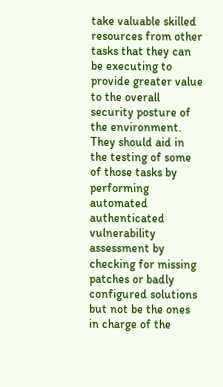take valuable skilled resources from other tasks that they can be executing to provide greater value to the overall security posture of the environment. They should aid in the testing of some of those tasks by performing automated authenticated vulnerability assessment by checking for missing patches or badly configured solutions but not be the ones in charge of the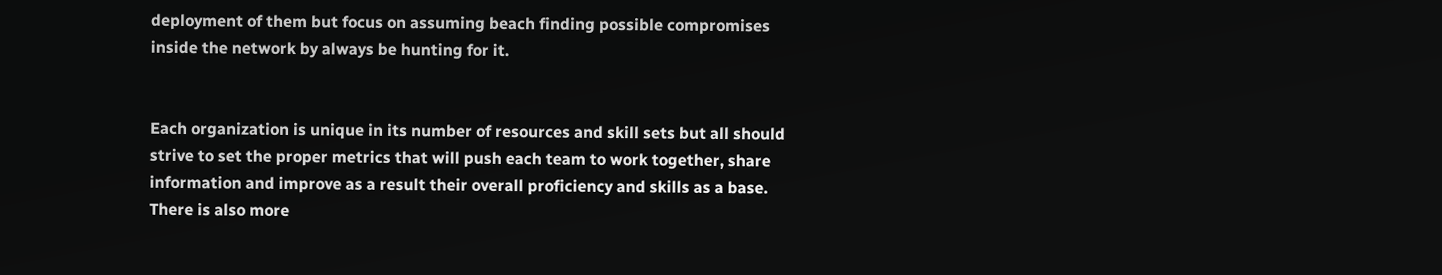deployment of them but focus on assuming beach finding possible compromises inside the network by always be hunting for it.


Each organization is unique in its number of resources and skill sets but all should strive to set the proper metrics that will push each team to work together, share information and improve as a result their overall proficiency and skills as a base. There is also more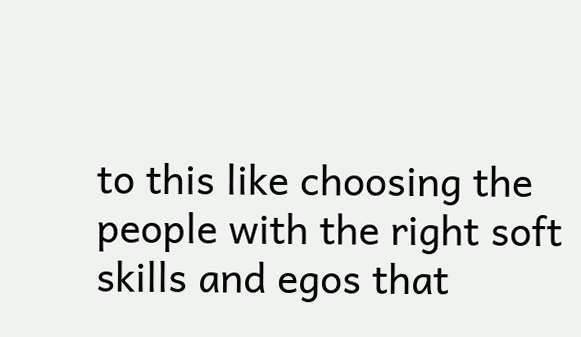to this like choosing the people with the right soft skills and egos that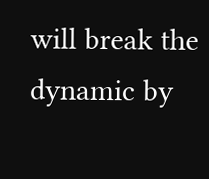will break the dynamic by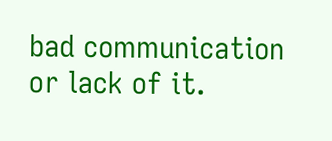bad communication or lack of it.